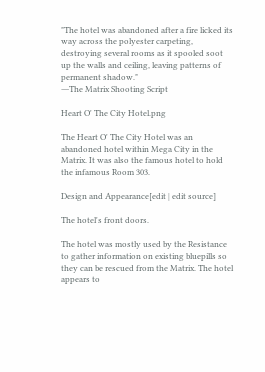"The hotel was abandoned after a fire licked its way across the polyester carpeting, destroying several rooms as it spooled soot up the walls and ceiling, leaving patterns of permanent shadow."
―The Matrix Shooting Script

Heart O' The City Hotel.png

The Heart O' The City Hotel was an abandoned hotel within Mega City in the Matrix. It was also the famous hotel to hold the infamous Room 303.

Design and Appearance[edit | edit source]

The hotel's front doors.

The hotel was mostly used by the Resistance to gather information on existing bluepills so they can be rescued from the Matrix. The hotel appears to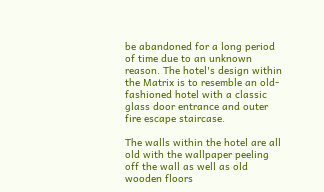be abandoned for a long period of time due to an unknown reason. The hotel's design within the Matrix is to resemble an old-fashioned hotel with a classic glass door entrance and outer fire escape staircase.

The walls within the hotel are all old with the wallpaper peeling off the wall as well as old wooden floors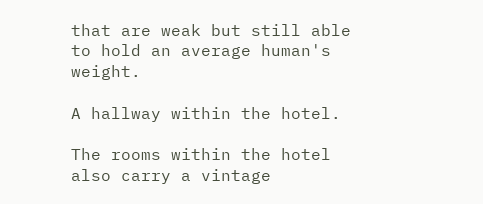that are weak but still able to hold an average human's weight.

A hallway within the hotel.

The rooms within the hotel also carry a vintage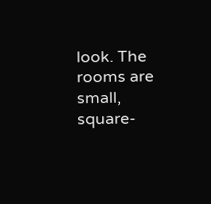look. The rooms are small, square-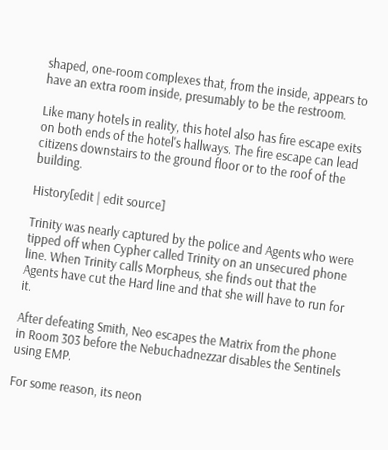shaped, one-room complexes that, from the inside, appears to have an extra room inside, presumably to be the restroom.

Like many hotels in reality, this hotel also has fire escape exits on both ends of the hotel's hallways. The fire escape can lead citizens downstairs to the ground floor or to the roof of the building.

History[edit | edit source]

Trinity was nearly captured by the police and Agents who were tipped off when Cypher called Trinity on an unsecured phone line. When Trinity calls Morpheus, she finds out that the Agents have cut the Hard line and that she will have to run for it.

After defeating Smith, Neo escapes the Matrix from the phone in Room 303 before the Nebuchadnezzar disables the Sentinels using EMP.

For some reason, its neon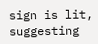sign is lit, suggesting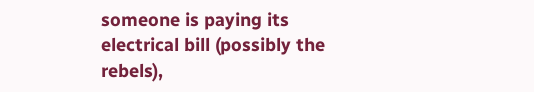someone is paying its electrical bill (possibly the rebels),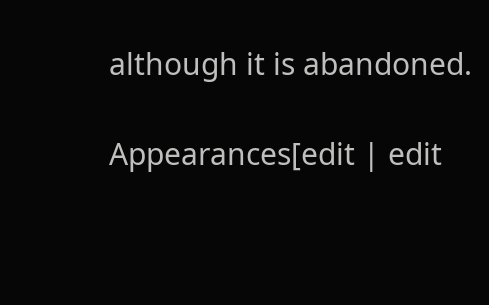although it is abandoned.

Appearances[edit | edit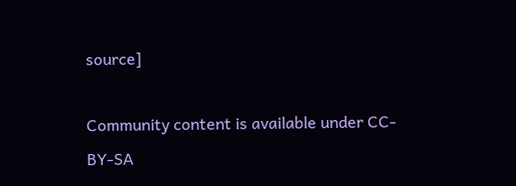source]

Community content is available under CC-BY-SA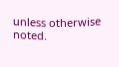unless otherwise noted.